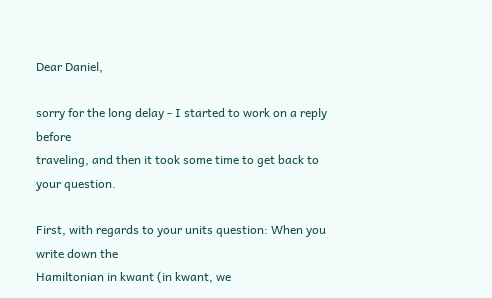Dear Daniel,

sorry for the long delay - I started to work on a reply before
traveling, and then it took some time to get back to your question.

First, with regards to your units question: When you write down the
Hamiltonian in kwant (in kwant, we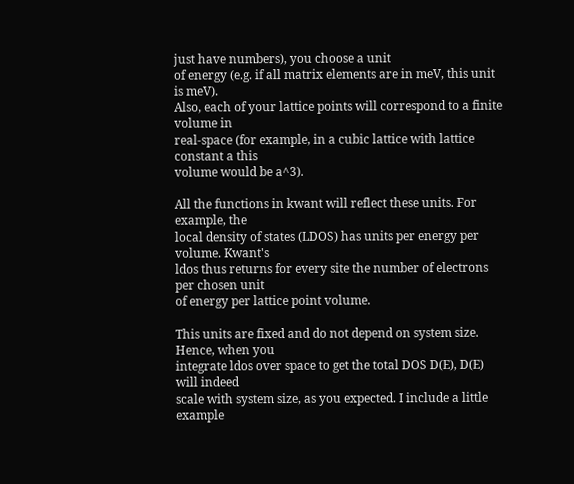just have numbers), you choose a unit
of energy (e.g. if all matrix elements are in meV, this unit is meV).
Also, each of your lattice points will correspond to a finite volume in
real-space (for example, in a cubic lattice with lattice constant a this
volume would be a^3).

All the functions in kwant will reflect these units. For example, the
local density of states (LDOS) has units per energy per volume. Kwant's
ldos thus returns for every site the number of electrons per chosen unit
of energy per lattice point volume.

This units are fixed and do not depend on system size. Hence, when you
integrate ldos over space to get the total DOS D(E), D(E) will indeed
scale with system size, as you expected. I include a little example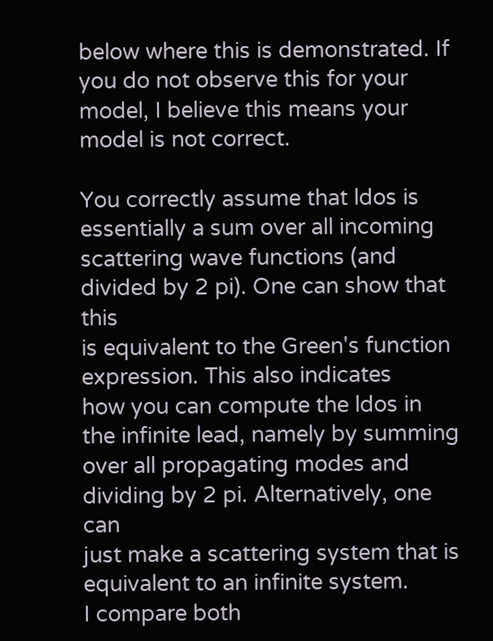below where this is demonstrated. If you do not observe this for your
model, I believe this means your model is not correct.

You correctly assume that ldos is essentially a sum over all incoming
scattering wave functions (and divided by 2 pi). One can show that this
is equivalent to the Green's function expression. This also indicates
how you can compute the ldos in the infinite lead, namely by summing
over all propagating modes and dividing by 2 pi. Alternatively, one can
just make a scattering system that is equivalent to an infinite system.
I compare both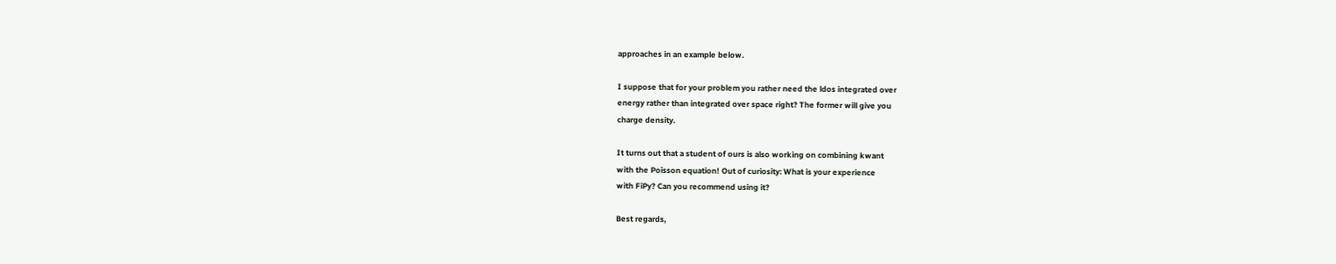approaches in an example below.

I suppose that for your problem you rather need the ldos integrated over
energy rather than integrated over space right? The former will give you
charge density.

It turns out that a student of ours is also working on combining kwant
with the Poisson equation! Out of curiosity: What is your experience
with FiPy? Can you recommend using it?

Best regards,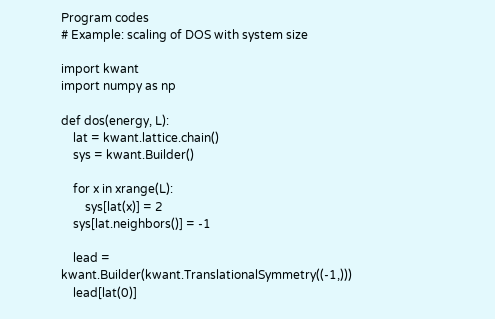Program codes
# Example: scaling of DOS with system size

import kwant
import numpy as np

def dos(energy, L):
    lat = kwant.lattice.chain()
    sys = kwant.Builder()

    for x in xrange(L):
        sys[lat(x)] = 2
    sys[lat.neighbors()] = -1

    lead = kwant.Builder(kwant.TranslationalSymmetry((-1,)))
    lead[lat(0)]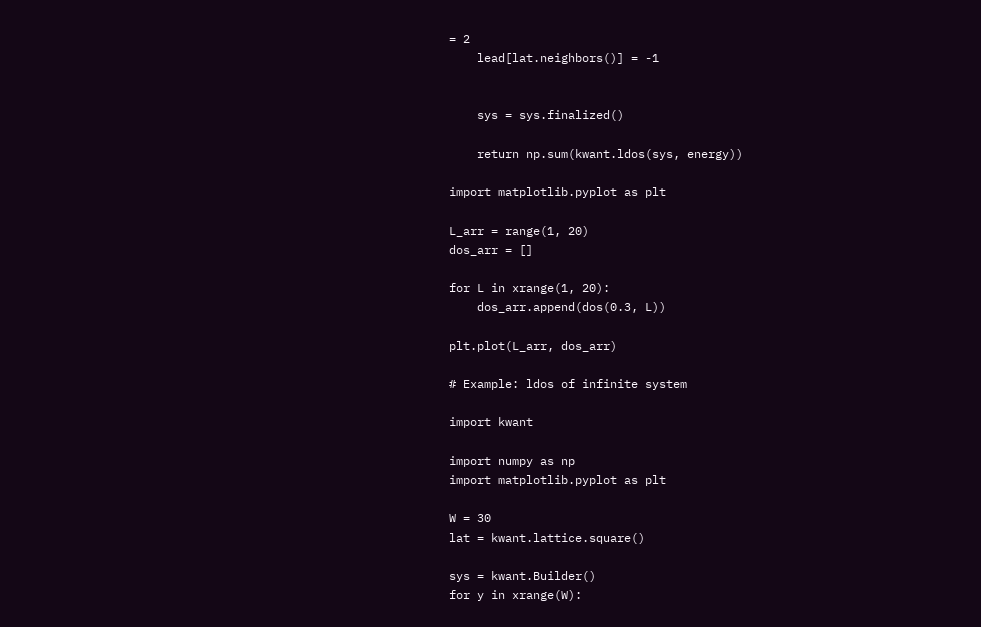= 2
    lead[lat.neighbors()] = -1


    sys = sys.finalized()

    return np.sum(kwant.ldos(sys, energy))

import matplotlib.pyplot as plt

L_arr = range(1, 20)
dos_arr = []

for L in xrange(1, 20):
    dos_arr.append(dos(0.3, L))

plt.plot(L_arr, dos_arr)

# Example: ldos of infinite system

import kwant

import numpy as np
import matplotlib.pyplot as plt

W = 30
lat = kwant.lattice.square()

sys = kwant.Builder()
for y in xrange(W):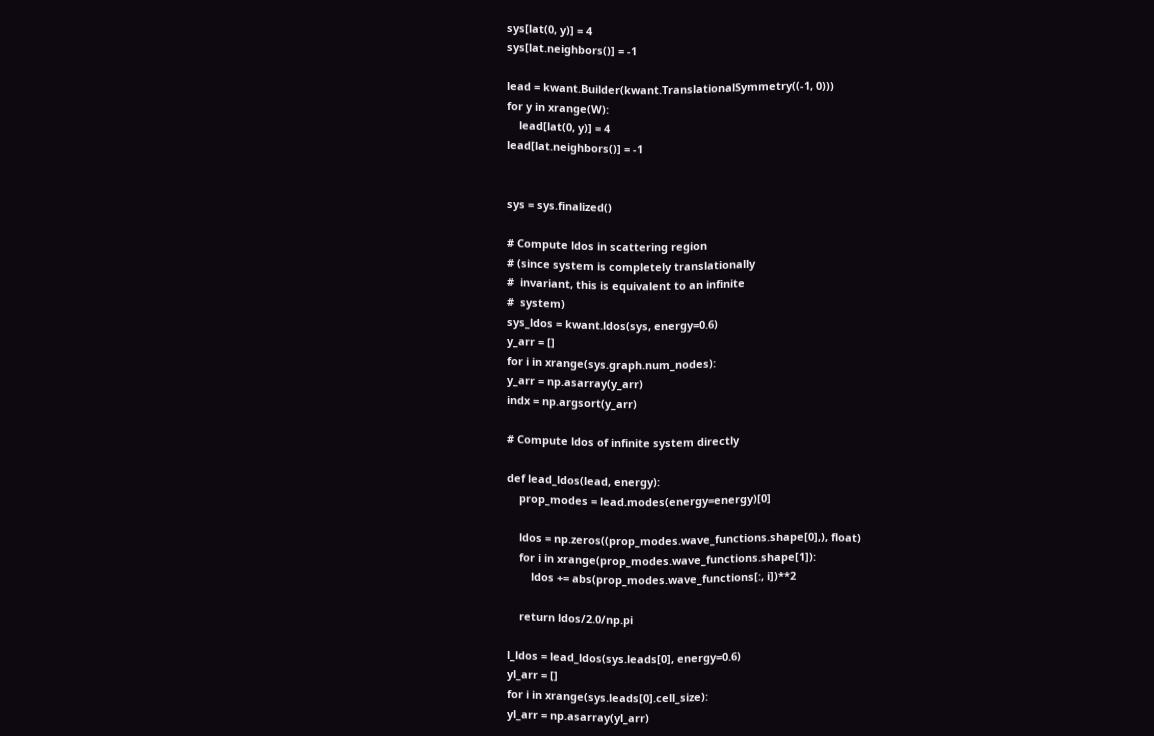sys[lat(0, y)] = 4
sys[lat.neighbors()] = -1

lead = kwant.Builder(kwant.TranslationalSymmetry((-1, 0)))
for y in xrange(W):
    lead[lat(0, y)] = 4
lead[lat.neighbors()] = -1


sys = sys.finalized()

# Compute ldos in scattering region
# (since system is completely translationally
#  invariant, this is equivalent to an infinite
#  system)
sys_ldos = kwant.ldos(sys, energy=0.6)
y_arr = []
for i in xrange(sys.graph.num_nodes):
y_arr = np.asarray(y_arr)
indx = np.argsort(y_arr)

# Compute ldos of infinite system directly

def lead_ldos(lead, energy):
    prop_modes = lead.modes(energy=energy)[0]

    ldos = np.zeros((prop_modes.wave_functions.shape[0],), float)
    for i in xrange(prop_modes.wave_functions.shape[1]):
        ldos += abs(prop_modes.wave_functions[:, i])**2

    return ldos/2.0/np.pi

l_ldos = lead_ldos(sys.leads[0], energy=0.6)
yl_arr = []
for i in xrange(sys.leads[0].cell_size):
yl_arr = np.asarray(yl_arr)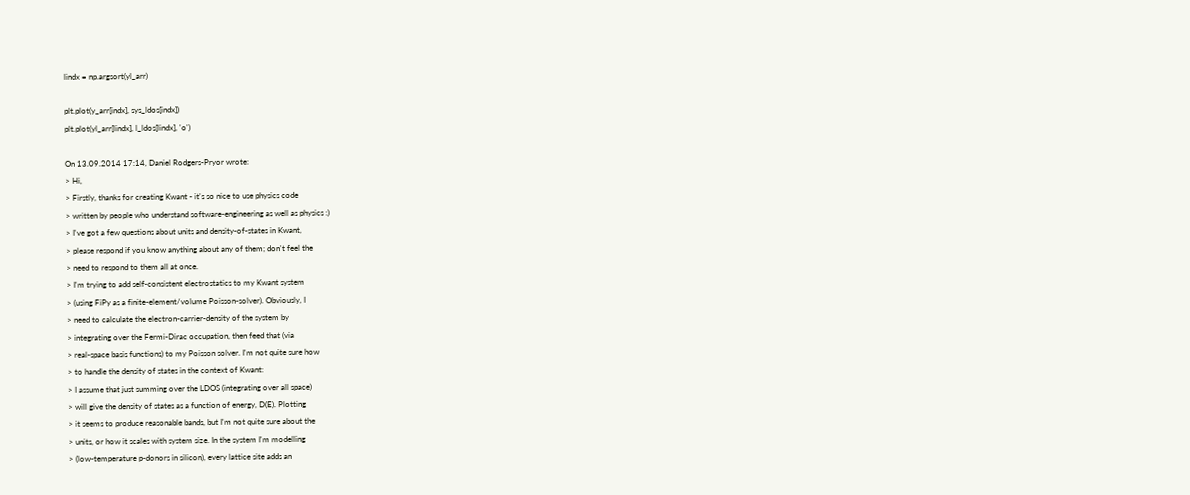lindx = np.argsort(yl_arr)

plt.plot(y_arr[indx], sys_ldos[indx])
plt.plot(yl_arr[lindx], l_ldos[lindx], 'o')

On 13.09.2014 17:14, Daniel Rodgers-Pryor wrote:
> Hi,
> Firstly, thanks for creating Kwant - it's so nice to use physics code
> written by people who understand software-engineering as well as physics :)
> I've got a few questions about units and density-of-states in Kwant,
> please respond if you know anything about any of them; don't feel the
> need to respond to them all at once.
> I'm trying to add self-consistent electrostatics to my Kwant system
> (using FiPy as a finite-element/volume Poisson-solver). Obviously, I
> need to calculate the electron-carrier-density of the system by
> integrating over the Fermi-Dirac occupation, then feed that (via
> real-space basis functions) to my Poisson solver. I'm not quite sure how
> to handle the density of states in the context of Kwant:
> I assume that just summing over the LDOS (integrating over all space)
> will give the density of states as a function of energy, D(E). Plotting
> it seems to produce reasonable bands, but I'm not quite sure about the
> units, or how it scales with system size. In the system I'm modelling
> (low-temperature p-donors in silicon), every lattice site adds an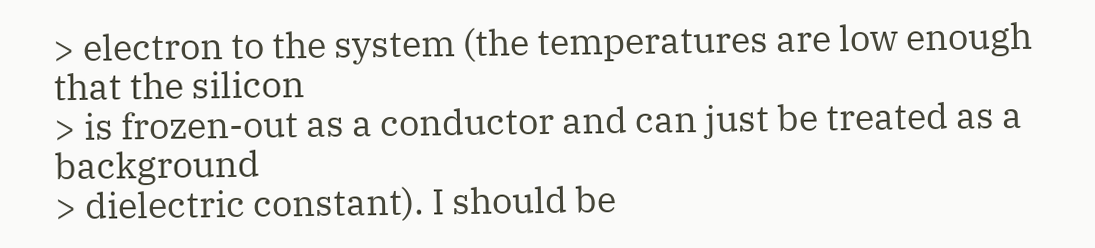> electron to the system (the temperatures are low enough that the silicon
> is frozen-out as a conductor and can just be treated as a background
> dielectric constant). I should be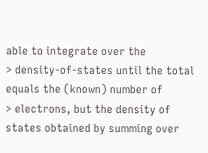able to integrate over the
> density-of-states until the total equals the (known) number of
> electrons, but the density of states obtained by summing over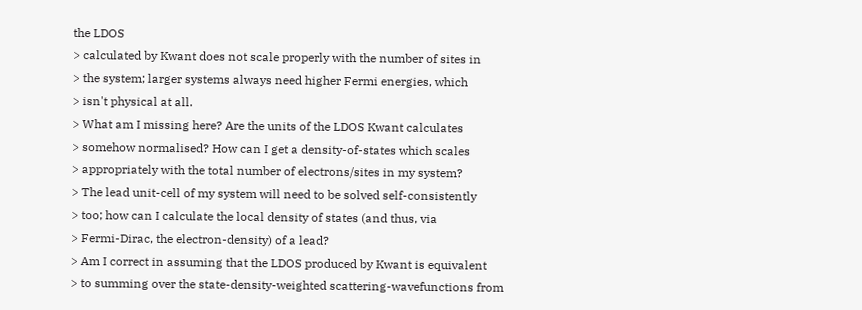the LDOS
> calculated by Kwant does not scale properly with the number of sites in
> the system; larger systems always need higher Fermi energies, which
> isn't physical at all.
> What am I missing here? Are the units of the LDOS Kwant calculates
> somehow normalised? How can I get a density-of-states which scales
> appropriately with the total number of electrons/sites in my system?
> The lead unit-cell of my system will need to be solved self-consistently
> too; how can I calculate the local density of states (and thus, via
> Fermi-Dirac, the electron-density) of a lead?
> Am I correct in assuming that the LDOS produced by Kwant is equivalent
> to summing over the state-density-weighted scattering-wavefunctions from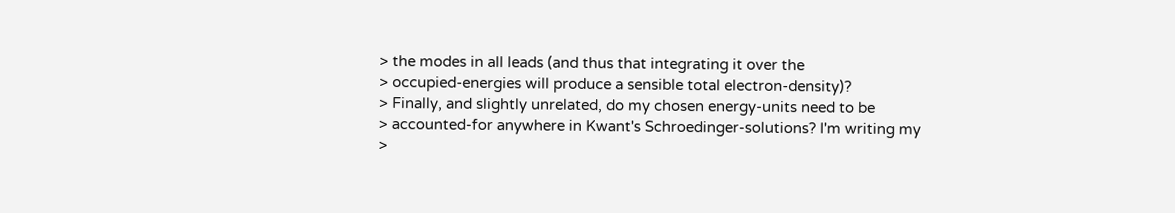> the modes in all leads (and thus that integrating it over the
> occupied-energies will produce a sensible total electron-density)?
> Finally, and slightly unrelated, do my chosen energy-units need to be
> accounted-for anywhere in Kwant's Schroedinger-solutions? I'm writing my
>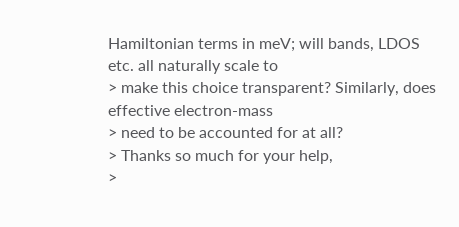Hamiltonian terms in meV; will bands, LDOS etc. all naturally scale to
> make this choice transparent? Similarly, does effective electron-mass
> need to be accounted for at all?
> Thanks so much for your help,
>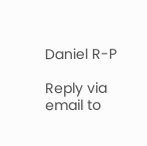Daniel R-P

Reply via email to